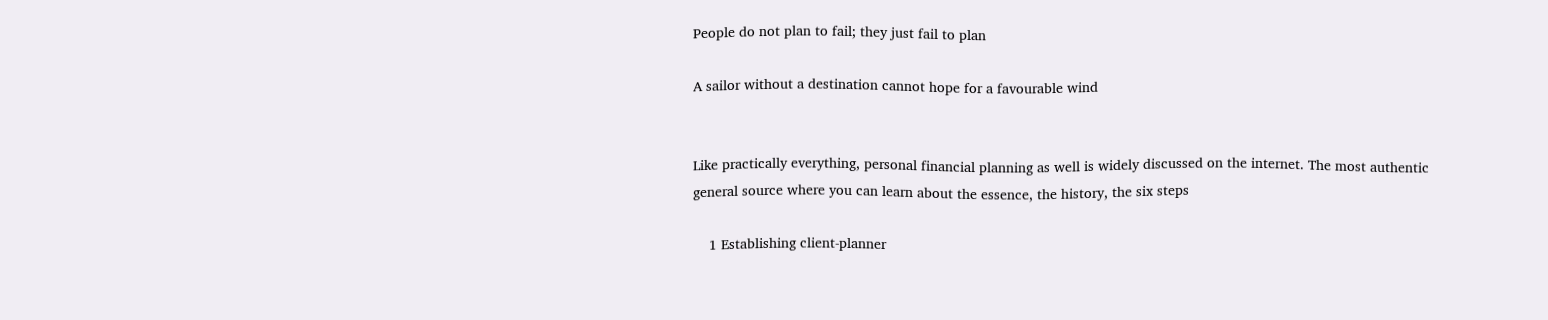People do not plan to fail; they just fail to plan

A sailor without a destination cannot hope for a favourable wind


Like practically everything, personal financial planning as well is widely discussed on the internet. The most authentic general source where you can learn about the essence, the history, the six steps

    1 Establishing client-planner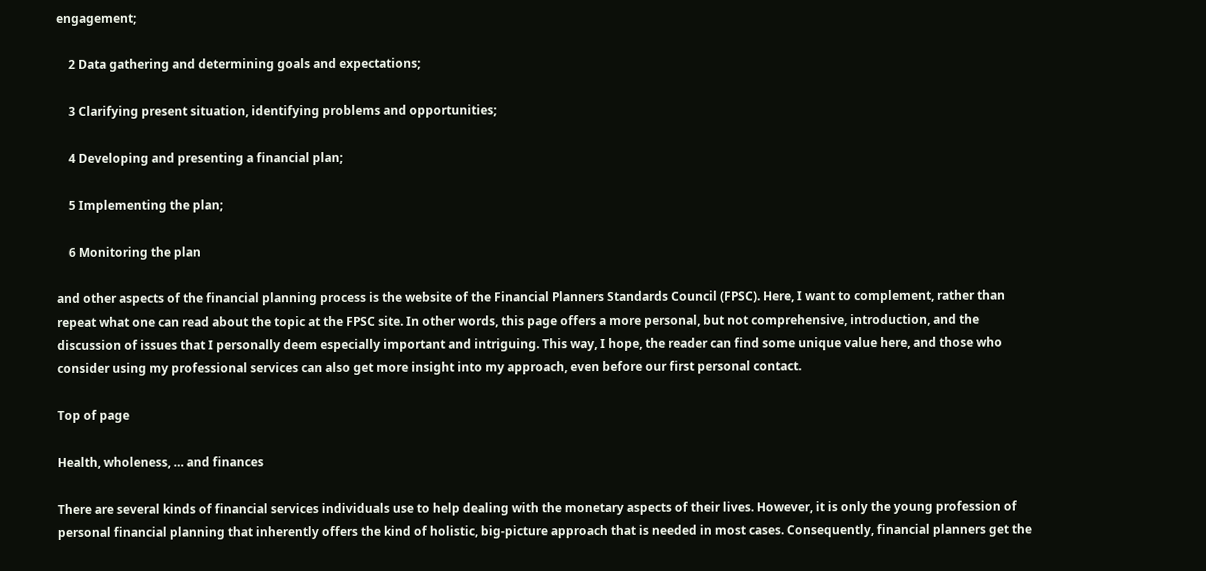engagement;

    2 Data gathering and determining goals and expectations;

    3 Clarifying present situation, identifying problems and opportunities;

    4 Developing and presenting a financial plan;

    5 Implementing the plan;

    6 Monitoring the plan

and other aspects of the financial planning process is the website of the Financial Planners Standards Council (FPSC). Here, I want to complement, rather than repeat what one can read about the topic at the FPSC site. In other words, this page offers a more personal, but not comprehensive, introduction, and the discussion of issues that I personally deem especially important and intriguing. This way, I hope, the reader can find some unique value here, and those who consider using my professional services can also get more insight into my approach, even before our first personal contact.

Top of page

Health, wholeness, … and finances

There are several kinds of financial services individuals use to help dealing with the monetary aspects of their lives. However, it is only the young profession of personal financial planning that inherently offers the kind of holistic, big-picture approach that is needed in most cases. Consequently, financial planners get the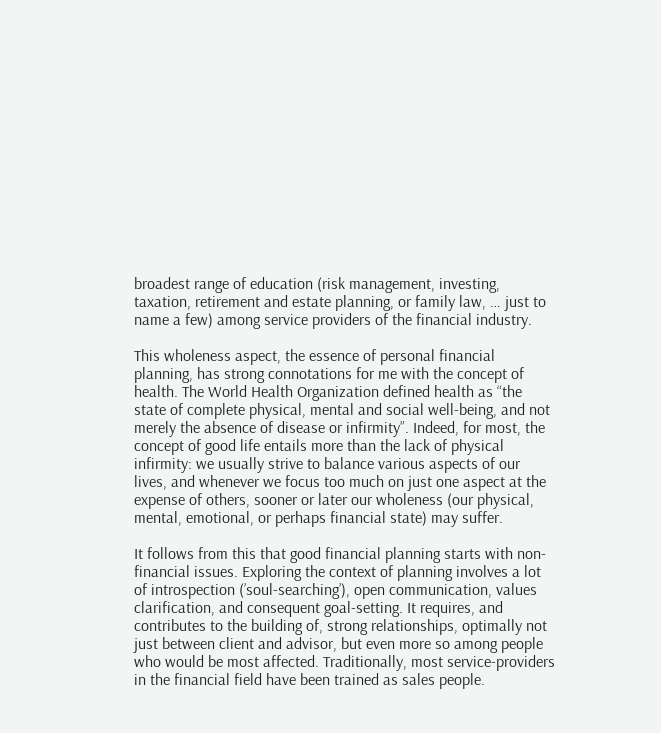broadest range of education (risk management, investing, taxation, retirement and estate planning, or family law, … just to name a few) among service providers of the financial industry.

This wholeness aspect, the essence of personal financial planning, has strong connotations for me with the concept of health. The World Health Organization defined health as “the state of complete physical, mental and social well-being, and not merely the absence of disease or infirmity”. Indeed, for most, the concept of good life entails more than the lack of physical infirmity: we usually strive to balance various aspects of our lives, and whenever we focus too much on just one aspect at the expense of others, sooner or later our wholeness (our physical, mental, emotional, or perhaps financial state) may suffer.

It follows from this that good financial planning starts with non-financial issues. Exploring the context of planning involves a lot of introspection (’soul-searching’), open communication, values clarification, and consequent goal-setting. It requires, and contributes to the building of, strong relationships, optimally not just between client and advisor, but even more so among people who would be most affected. Traditionally, most service-providers in the financial field have been trained as sales people.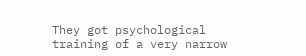They got psychological training of a very narrow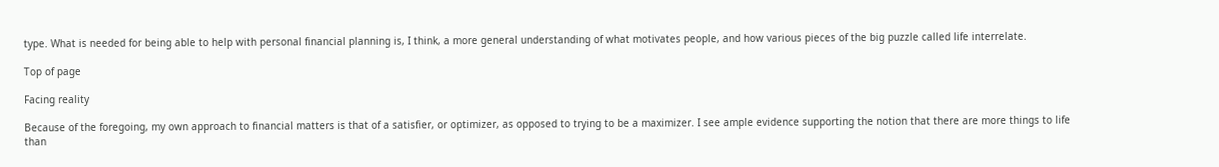type. What is needed for being able to help with personal financial planning is, I think, a more general understanding of what motivates people, and how various pieces of the big puzzle called life interrelate.

Top of page

Facing reality

Because of the foregoing, my own approach to financial matters is that of a satisfier, or optimizer, as opposed to trying to be a maximizer. I see ample evidence supporting the notion that there are more things to life than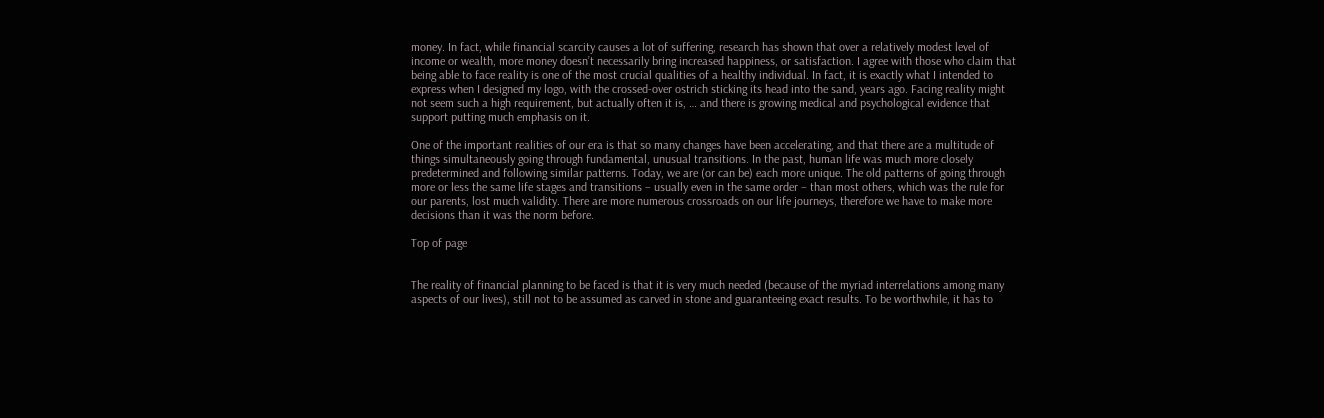money. In fact, while financial scarcity causes a lot of suffering, research has shown that over a relatively modest level of income or wealth, more money doesn’t necessarily bring increased happiness, or satisfaction. I agree with those who claim that being able to face reality is one of the most crucial qualities of a healthy individual. In fact, it is exactly what I intended to express when I designed my logo, with the crossed-over ostrich sticking its head into the sand, years ago. Facing reality might not seem such a high requirement, but actually often it is, … and there is growing medical and psychological evidence that support putting much emphasis on it.

One of the important realities of our era is that so many changes have been accelerating, and that there are a multitude of things simultaneously going through fundamental, unusual transitions. In the past, human life was much more closely predetermined and following similar patterns. Today, we are (or can be) each more unique. The old patterns of going through more or less the same life stages and transitions – usually even in the same order – than most others, which was the rule for our parents, lost much validity. There are more numerous crossroads on our life journeys, therefore we have to make more decisions than it was the norm before.

Top of page


The reality of financial planning to be faced is that it is very much needed (because of the myriad interrelations among many aspects of our lives), still not to be assumed as carved in stone and guaranteeing exact results. To be worthwhile, it has to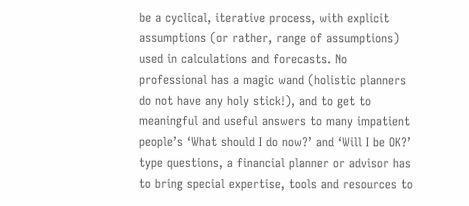be a cyclical, iterative process, with explicit assumptions (or rather, range of assumptions) used in calculations and forecasts. No professional has a magic wand (holistic planners do not have any holy stick!), and to get to meaningful and useful answers to many impatient people’s ‘What should I do now?’ and ‘Will I be OK?’ type questions, a financial planner or advisor has to bring special expertise, tools and resources to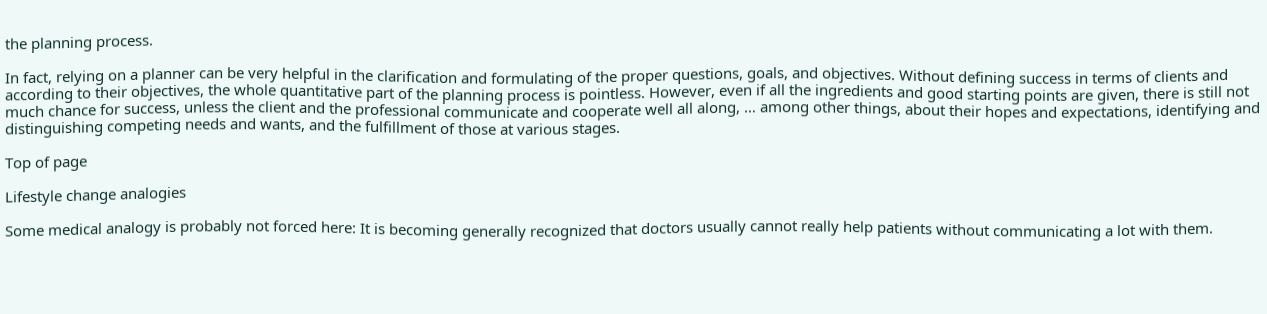the planning process.

In fact, relying on a planner can be very helpful in the clarification and formulating of the proper questions, goals, and objectives. Without defining success in terms of clients and according to their objectives, the whole quantitative part of the planning process is pointless. However, even if all the ingredients and good starting points are given, there is still not much chance for success, unless the client and the professional communicate and cooperate well all along, … among other things, about their hopes and expectations, identifying and distinguishing competing needs and wants, and the fulfillment of those at various stages.

Top of page

Lifestyle change analogies

Some medical analogy is probably not forced here: It is becoming generally recognized that doctors usually cannot really help patients without communicating a lot with them.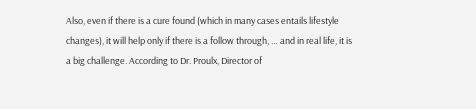Also, even if there is a cure found (which in many cases entails lifestyle changes), it will help only if there is a follow through, … and in real life, it is a big challenge. According to Dr. Proulx, Director of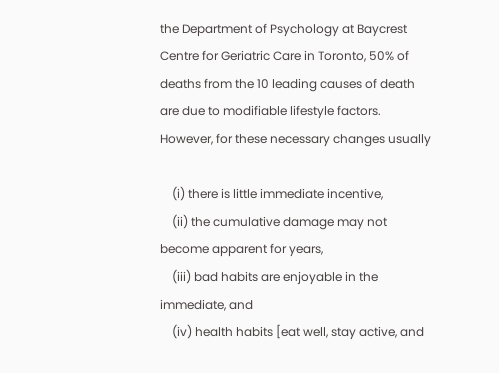the Department of Psychology at Baycrest Centre for Geriatric Care in Toronto, 50% of deaths from the 10 leading causes of death are due to modifiable lifestyle factors. However, for these necessary changes usually

    (i) there is little immediate incentive,
    (ii) the cumulative damage may not become apparent for years,
    (iii) bad habits are enjoyable in the immediate, and
    (iv) health habits [eat well, stay active, and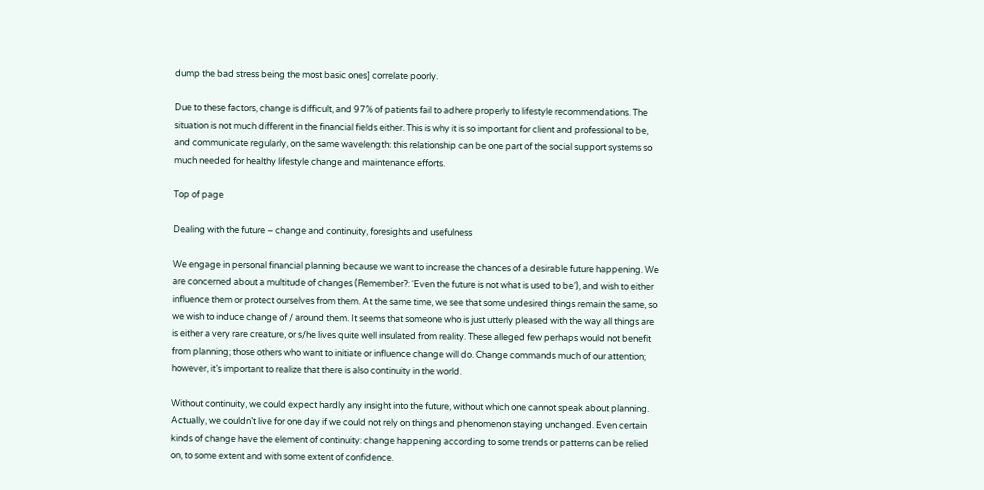dump the bad stress being the most basic ones] correlate poorly.

Due to these factors, change is difficult, and 97% of patients fail to adhere properly to lifestyle recommendations. The situation is not much different in the financial fields either. This is why it is so important for client and professional to be, and communicate regularly, on the same wavelength: this relationship can be one part of the social support systems so much needed for healthy lifestyle change and maintenance efforts.

Top of page

Dealing with the future – change and continuity, foresights and usefulness

We engage in personal financial planning because we want to increase the chances of a desirable future happening. We are concerned about a multitude of changes (Remember?: ‘Even the future is not what is used to be’), and wish to either influence them or protect ourselves from them. At the same time, we see that some undesired things remain the same, so we wish to induce change of / around them. It seems that someone who is just utterly pleased with the way all things are is either a very rare creature, or s/he lives quite well insulated from reality. These alleged few perhaps would not benefit from planning; those others who want to initiate or influence change will do. Change commands much of our attention; however, it’s important to realize that there is also continuity in the world.

Without continuity, we could expect hardly any insight into the future, without which one cannot speak about planning. Actually, we couldn’t live for one day if we could not rely on things and phenomenon staying unchanged. Even certain kinds of change have the element of continuity: change happening according to some trends or patterns can be relied on, to some extent and with some extent of confidence.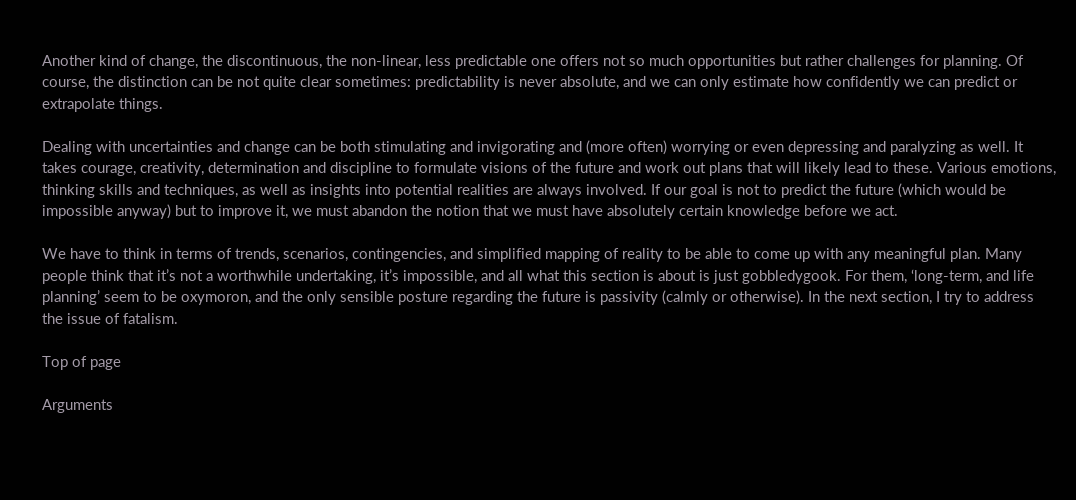Another kind of change, the discontinuous, the non-linear, less predictable one offers not so much opportunities but rather challenges for planning. Of course, the distinction can be not quite clear sometimes: predictability is never absolute, and we can only estimate how confidently we can predict or extrapolate things.

Dealing with uncertainties and change can be both stimulating and invigorating and (more often) worrying or even depressing and paralyzing as well. It takes courage, creativity, determination and discipline to formulate visions of the future and work out plans that will likely lead to these. Various emotions, thinking skills and techniques, as well as insights into potential realities are always involved. If our goal is not to predict the future (which would be impossible anyway) but to improve it, we must abandon the notion that we must have absolutely certain knowledge before we act.

We have to think in terms of trends, scenarios, contingencies, and simplified mapping of reality to be able to come up with any meaningful plan. Many people think that it’s not a worthwhile undertaking, it’s impossible, and all what this section is about is just gobbledygook. For them, ‘long-term, and life planning’ seem to be oxymoron, and the only sensible posture regarding the future is passivity (calmly or otherwise). In the next section, I try to address the issue of fatalism.

Top of page

Arguments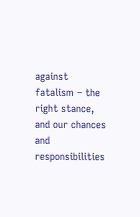against fatalism – the right stance, and our chances and responsibilities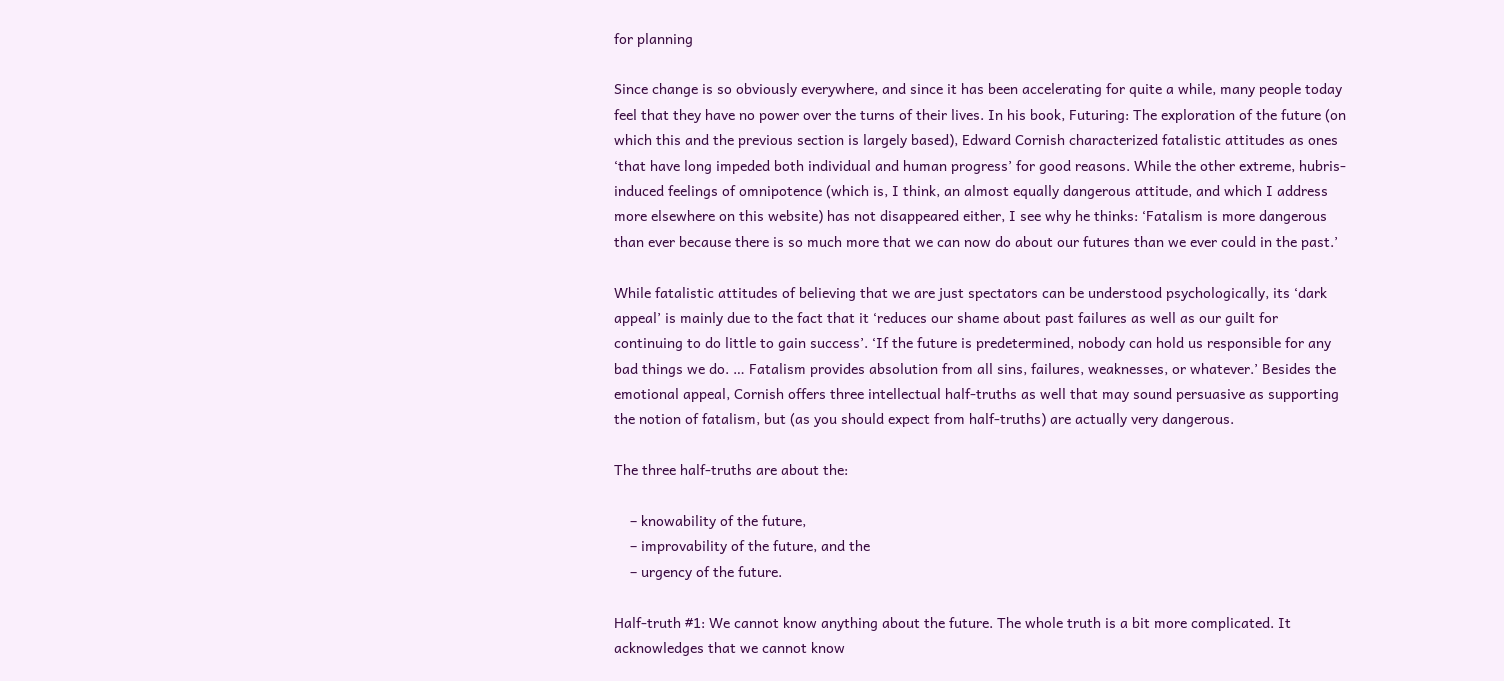for planning

Since change is so obviously everywhere, and since it has been accelerating for quite a while, many people today feel that they have no power over the turns of their lives. In his book, Futuring: The exploration of the future (on which this and the previous section is largely based), Edward Cornish characterized fatalistic attitudes as ones ‘that have long impeded both individual and human progress’ for good reasons. While the other extreme, hubris-induced feelings of omnipotence (which is, I think, an almost equally dangerous attitude, and which I address more elsewhere on this website) has not disappeared either, I see why he thinks: ‘Fatalism is more dangerous than ever because there is so much more that we can now do about our futures than we ever could in the past.’

While fatalistic attitudes of believing that we are just spectators can be understood psychologically, its ‘dark appeal’ is mainly due to the fact that it ‘reduces our shame about past failures as well as our guilt for continuing to do little to gain success’. ‘If the future is predetermined, nobody can hold us responsible for any bad things we do. … Fatalism provides absolution from all sins, failures, weaknesses, or whatever.’ Besides the emotional appeal, Cornish offers three intellectual half-truths as well that may sound persuasive as supporting the notion of fatalism, but (as you should expect from half-truths) are actually very dangerous.

The three half-truths are about the:

    – knowability of the future,
    – improvability of the future, and the
    – urgency of the future.

Half-truth #1: We cannot know anything about the future. The whole truth is a bit more complicated. It acknowledges that we cannot know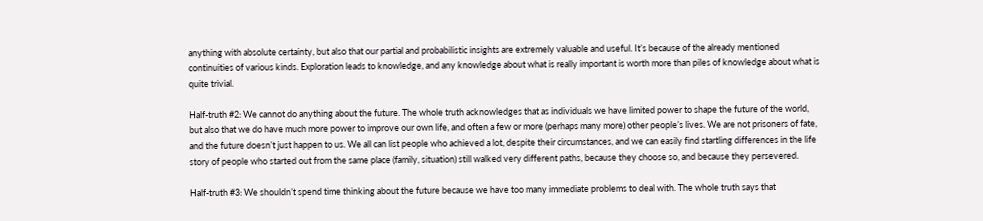anything with absolute certainty, but also that our partial and probabilistic insights are extremely valuable and useful. It’s because of the already mentioned continuities of various kinds. Exploration leads to knowledge, and any knowledge about what is really important is worth more than piles of knowledge about what is quite trivial.

Half-truth #2: We cannot do anything about the future. The whole truth acknowledges that as individuals we have limited power to shape the future of the world, but also that we do have much more power to improve our own life, and often a few or more (perhaps many more) other people’s lives. We are not prisoners of fate, and the future doesn’t just happen to us. We all can list people who achieved a lot, despite their circumstances, and we can easily find startling differences in the life story of people who started out from the same place (family, situation) still walked very different paths, because they choose so, and because they persevered.

Half-truth #3: We shouldn’t spend time thinking about the future because we have too many immediate problems to deal with. The whole truth says that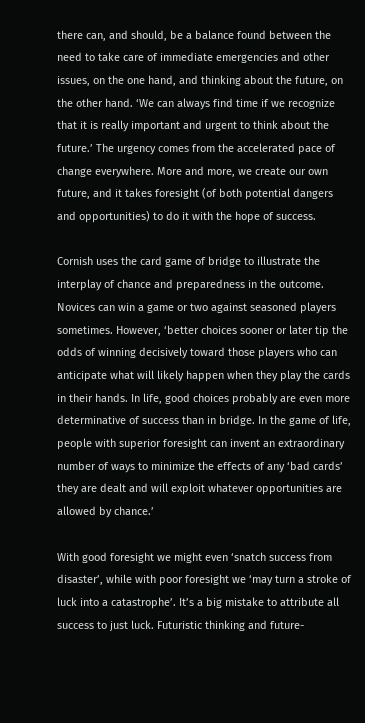there can, and should, be a balance found between the need to take care of immediate emergencies and other issues, on the one hand, and thinking about the future, on the other hand. ‘We can always find time if we recognize that it is really important and urgent to think about the future.’ The urgency comes from the accelerated pace of change everywhere. More and more, we create our own future, and it takes foresight (of both potential dangers and opportunities) to do it with the hope of success.

Cornish uses the card game of bridge to illustrate the interplay of chance and preparedness in the outcome. Novices can win a game or two against seasoned players sometimes. However, ‘better choices sooner or later tip the odds of winning decisively toward those players who can anticipate what will likely happen when they play the cards in their hands. In life, good choices probably are even more determinative of success than in bridge. In the game of life, people with superior foresight can invent an extraordinary number of ways to minimize the effects of any ‘bad cards’ they are dealt and will exploit whatever opportunities are allowed by chance.’

With good foresight we might even ‘snatch success from disaster’, while with poor foresight we ‘may turn a stroke of luck into a catastrophe’. It’s a big mistake to attribute all success to just luck. Futuristic thinking and future-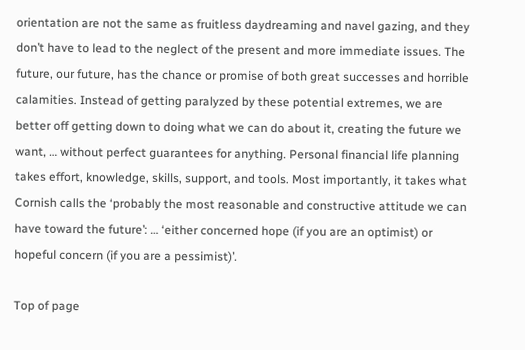orientation are not the same as fruitless daydreaming and navel gazing, and they don’t have to lead to the neglect of the present and more immediate issues. The future, our future, has the chance or promise of both great successes and horrible calamities. Instead of getting paralyzed by these potential extremes, we are better off getting down to doing what we can do about it, creating the future we want, … without perfect guarantees for anything. Personal financial life planning takes effort, knowledge, skills, support, and tools. Most importantly, it takes what Cornish calls the ‘probably the most reasonable and constructive attitude we can have toward the future’: … ‘either concerned hope (if you are an optimist) or hopeful concern (if you are a pessimist)’.

Top of page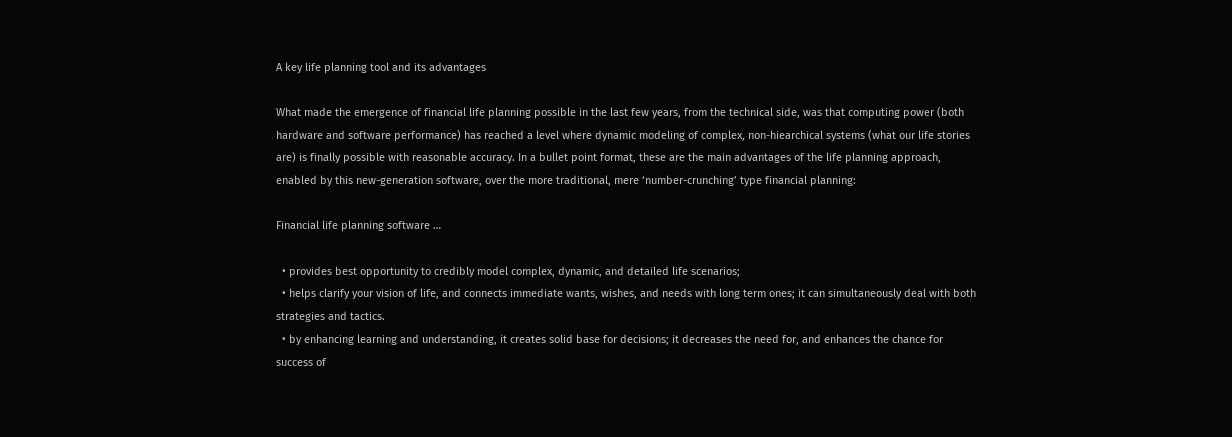A key life planning tool and its advantages

What made the emergence of financial life planning possible in the last few years, from the technical side, was that computing power (both hardware and software performance) has reached a level where dynamic modeling of complex, non-hiearchical systems (what our life stories are) is finally possible with reasonable accuracy. In a bullet point format, these are the main advantages of the life planning approach, enabled by this new-generation software, over the more traditional, mere ‘number-crunching’ type financial planning:

Financial life planning software …

  • provides best opportunity to credibly model complex, dynamic, and detailed life scenarios;
  • helps clarify your vision of life, and connects immediate wants, wishes, and needs with long term ones; it can simultaneously deal with both strategies and tactics.
  • by enhancing learning and understanding, it creates solid base for decisions; it decreases the need for, and enhances the chance for success of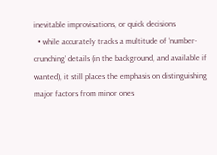inevitable improvisations, or quick decisions
  • while accurately tracks a multitude of ‘number-crunching’ details (in the background, and available if wanted), it still places the emphasis on distinguishing major factors from minor ones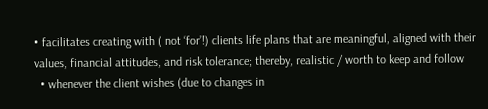• facilitates creating with ( not ‘for’!) clients life plans that are meaningful, aligned with their values, financial attitudes, and risk tolerance; thereby, realistic / worth to keep and follow
  • whenever the client wishes (due to changes in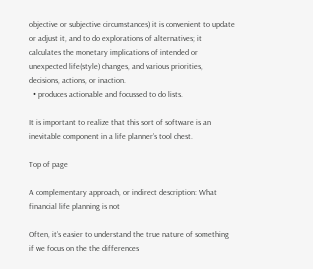objective or subjective circumstances) it is convenient to update or adjust it, and to do explorations of alternatives; it calculates the monetary implications of intended or unexpected life(style) changes, and various priorities, decisions, actions, or inaction.
  • produces actionable and focussed to do lists.

It is important to realize that this sort of software is an inevitable component in a life planner’s tool chest.

Top of page

A complementary approach, or indirect description: What financial life planning is not

Often, it’s easier to understand the true nature of something if we focus on the the differences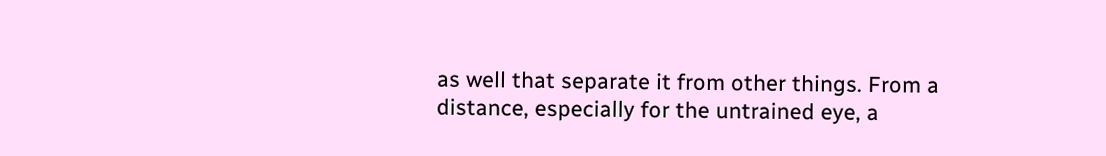as well that separate it from other things. From a distance, especially for the untrained eye, a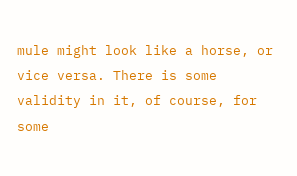mule might look like a horse, or vice versa. There is some validity in it, of course, for some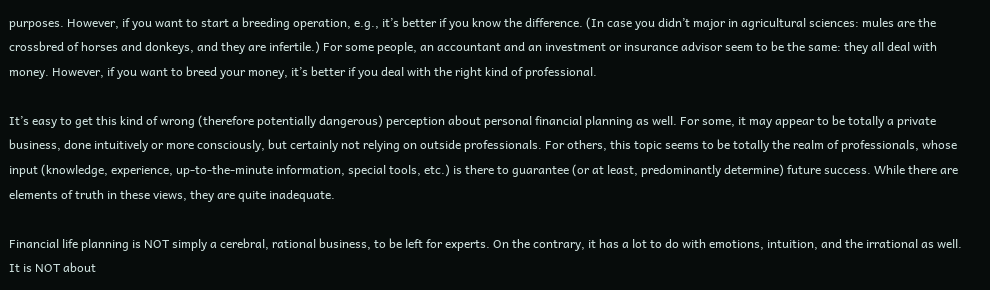purposes. However, if you want to start a breeding operation, e.g., it’s better if you know the difference. (In case you didn’t major in agricultural sciences: mules are the crossbred of horses and donkeys, and they are infertile.) For some people, an accountant and an investment or insurance advisor seem to be the same: they all deal with money. However, if you want to breed your money, it’s better if you deal with the right kind of professional.

It’s easy to get this kind of wrong (therefore potentially dangerous) perception about personal financial planning as well. For some, it may appear to be totally a private business, done intuitively or more consciously, but certainly not relying on outside professionals. For others, this topic seems to be totally the realm of professionals, whose input (knowledge, experience, up-to-the-minute information, special tools, etc.) is there to guarantee (or at least, predominantly determine) future success. While there are elements of truth in these views, they are quite inadequate.

Financial life planning is NOT simply a cerebral, rational business, to be left for experts. On the contrary, it has a lot to do with emotions, intuition, and the irrational as well. It is NOT about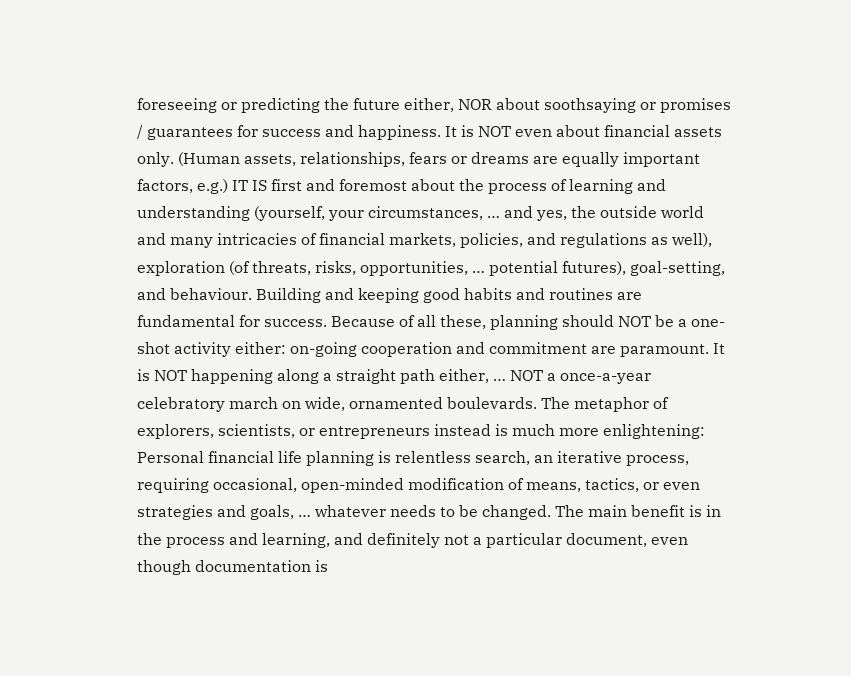foreseeing or predicting the future either, NOR about soothsaying or promises / guarantees for success and happiness. It is NOT even about financial assets only. (Human assets, relationships, fears or dreams are equally important factors, e.g.) IT IS first and foremost about the process of learning and understanding (yourself, your circumstances, … and yes, the outside world and many intricacies of financial markets, policies, and regulations as well), exploration (of threats, risks, opportunities, … potential futures), goal-setting, and behaviour. Building and keeping good habits and routines are fundamental for success. Because of all these, planning should NOT be a one-shot activity either: on-going cooperation and commitment are paramount. It is NOT happening along a straight path either, … NOT a once-a-year celebratory march on wide, ornamented boulevards. The metaphor of explorers, scientists, or entrepreneurs instead is much more enlightening: Personal financial life planning is relentless search, an iterative process, requiring occasional, open-minded modification of means, tactics, or even strategies and goals, … whatever needs to be changed. The main benefit is in the process and learning, and definitely not a particular document, even though documentation is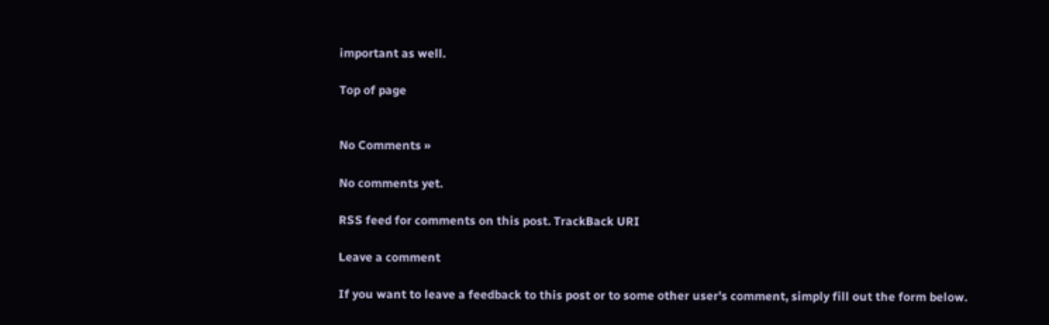important as well.

Top of page


No Comments »

No comments yet.

RSS feed for comments on this post. TrackBack URI

Leave a comment

If you want to leave a feedback to this post or to some other user's comment, simply fill out the form below.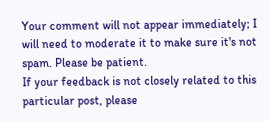Your comment will not appear immediately; I will need to moderate it to make sure it's not spam. Please be patient.
If your feedback is not closely related to this particular post, please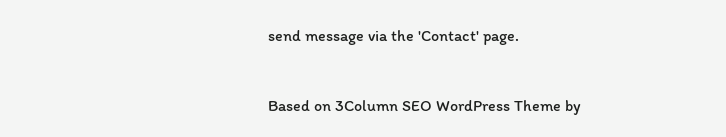send message via the 'Contact' page.



Based on 3Column SEO WordPress Theme by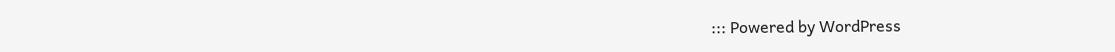::: Powered by WordPress